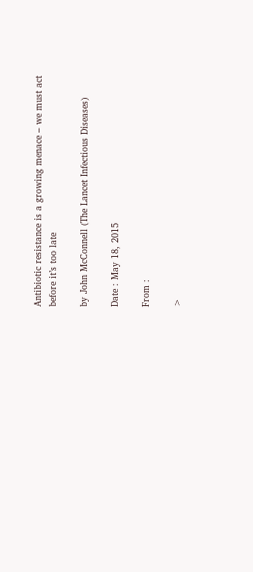Antibiotic resistance is a growing menace – we must act before it’s too late

by John McConnell (The Lancet Infectious Diseases)

Date : May 18, 2015

From :

>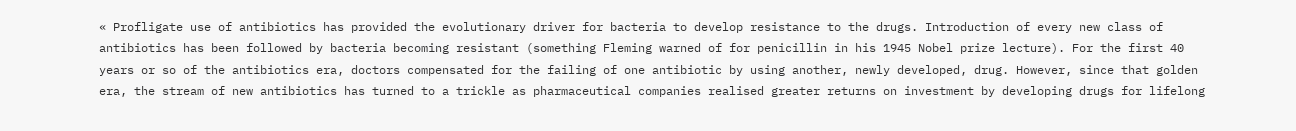« Profligate use of antibiotics has provided the evolutionary driver for bacteria to develop resistance to the drugs. Introduction of every new class of antibiotics has been followed by bacteria becoming resistant (something Fleming warned of for penicillin in his 1945 Nobel prize lecture). For the first 40 years or so of the antibiotics era, doctors compensated for the failing of one antibiotic by using another, newly developed, drug. However, since that golden era, the stream of new antibiotics has turned to a trickle as pharmaceutical companies realised greater returns on investment by developing drugs for lifelong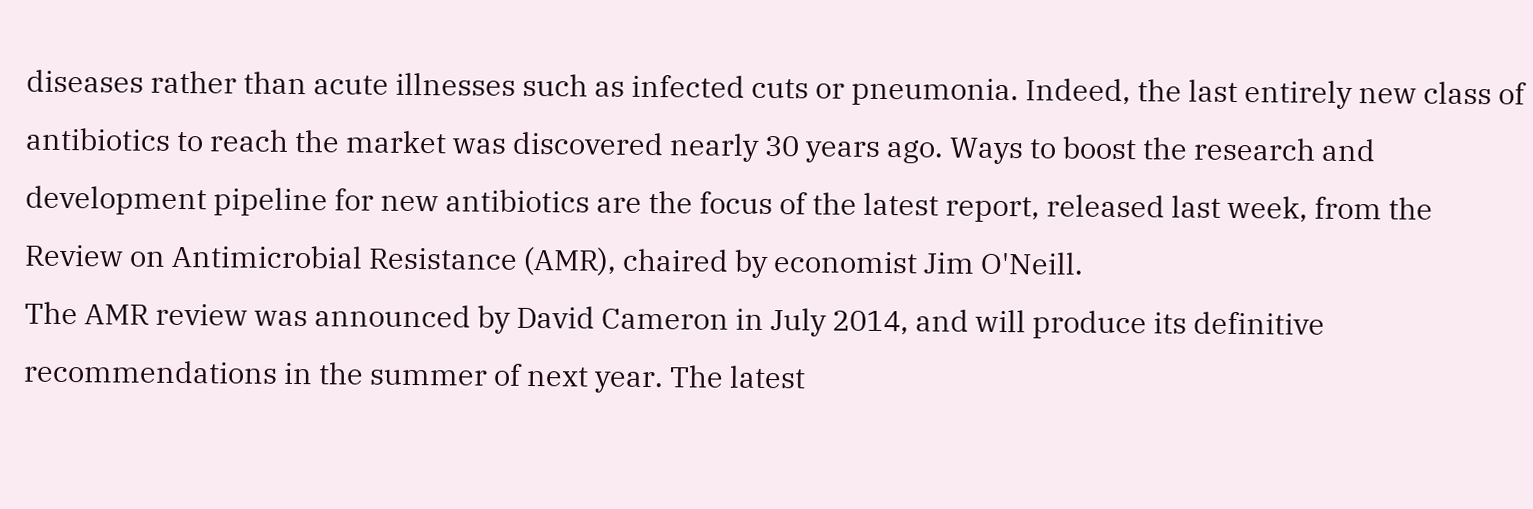diseases rather than acute illnesses such as infected cuts or pneumonia. Indeed, the last entirely new class of antibiotics to reach the market was discovered nearly 30 years ago. Ways to boost the research and development pipeline for new antibiotics are the focus of the latest report, released last week, from the Review on Antimicrobial Resistance (AMR), chaired by economist Jim O'Neill.
The AMR review was announced by David Cameron in July 2014, and will produce its definitive recommendations in the summer of next year. The latest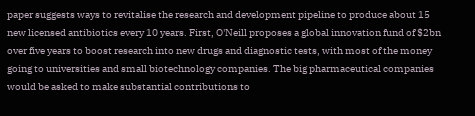paper suggests ways to revitalise the research and development pipeline to produce about 15 new licensed antibiotics every 10 years. First, O'Neill proposes a global innovation fund of $2bn over five years to boost research into new drugs and diagnostic tests, with most of the money going to universities and small biotechnology companies. The big pharmaceutical companies would be asked to make substantial contributions to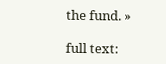the fund. »

full text: